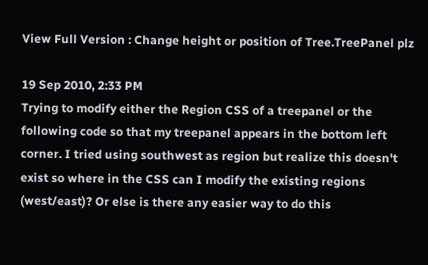View Full Version : Change height or position of Tree.TreePanel plz

19 Sep 2010, 2:33 PM
Trying to modify either the Region CSS of a treepanel or the following code so that my treepanel appears in the bottom left corner. I tried using southwest as region but realize this doesn't exist so where in the CSS can I modify the existing regions (west/east)? Or else is there any easier way to do this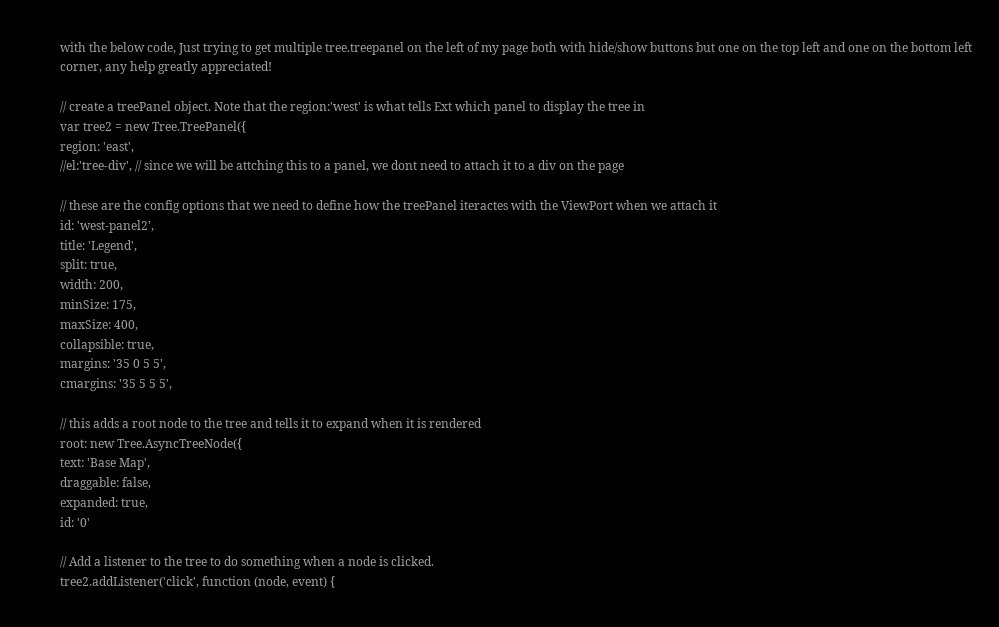with the below code, Just trying to get multiple tree.treepanel on the left of my page both with hide/show buttons but one on the top left and one on the bottom left corner, any help greatly appreciated!

// create a treePanel object. Note that the region:'west' is what tells Ext which panel to display the tree in
var tree2 = new Tree.TreePanel({
region: 'east',
//el:'tree-div', // since we will be attching this to a panel, we dont need to attach it to a div on the page

// these are the config options that we need to define how the treePanel iteractes with the ViewPort when we attach it
id: 'west-panel2',
title: 'Legend',
split: true,
width: 200,
minSize: 175,
maxSize: 400,
collapsible: true,
margins: '35 0 5 5',
cmargins: '35 5 5 5',

// this adds a root node to the tree and tells it to expand when it is rendered
root: new Tree.AsyncTreeNode({
text: 'Base Map',
draggable: false,
expanded: true,
id: '0'

// Add a listener to the tree to do something when a node is clicked.
tree2.addListener('click', function (node, event) {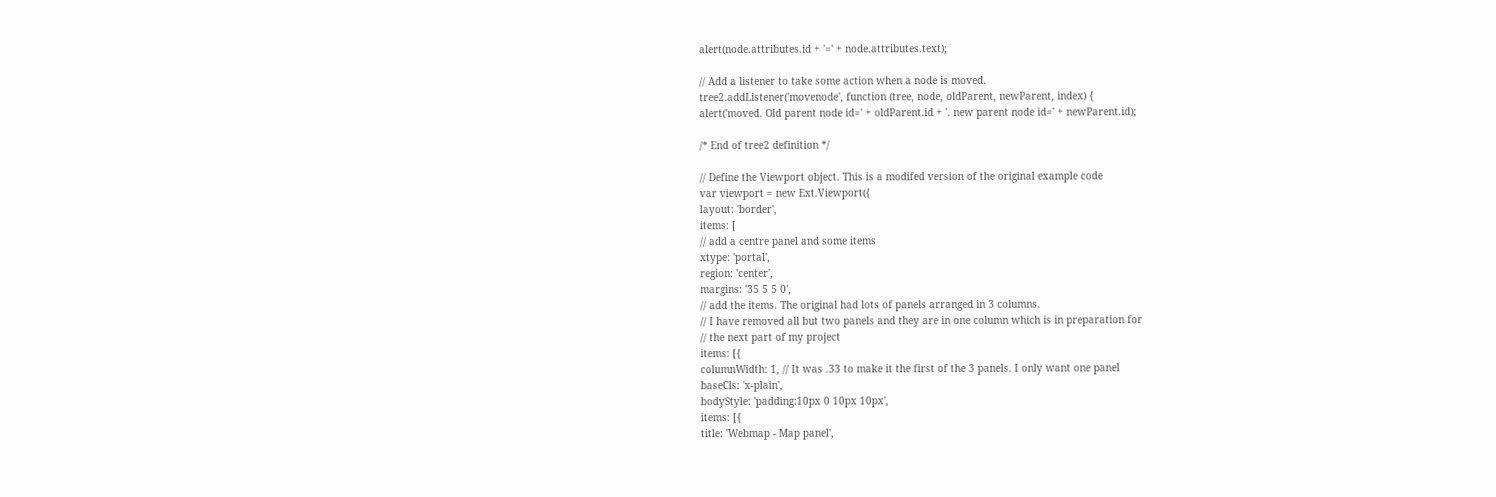alert(node.attributes.id + '=' + node.attributes.text);

// Add a listener to take some action when a node is moved.
tree2.addListener('movenode', function (tree, node, oldParent, newParent, index) {
alert('moved. Old parent node id=' + oldParent.id + '. new parent node id=' + newParent.id);

/* End of tree2 definition */

// Define the Viewport object. This is a modifed version of the original example code
var viewport = new Ext.Viewport({
layout: 'border',
items: [
// add a centre panel and some items
xtype: 'portal',
region: 'center',
margins: '35 5 5 0',
// add the items. The original had lots of panels arranged in 3 columns.
// I have removed all but two panels and they are in one column which is in preparation for
// the next part of my project
items: [{
columnWidth: 1, // It was .33 to make it the first of the 3 panels. I only want one panel
baseCls: 'x-plain',
bodyStyle: 'padding:10px 0 10px 10px',
items: [{
title: 'Webmap - Map panel',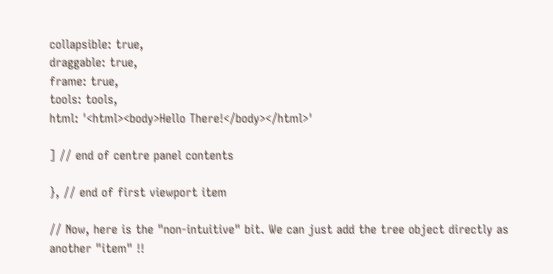collapsible: true,
draggable: true,
frame: true,
tools: tools,
html: '<html><body>Hello There!</body></html>'

] // end of centre panel contents

}, // end of first viewport item

// Now, here is the "non-intuitive" bit. We can just add the tree object directly as another "item" !!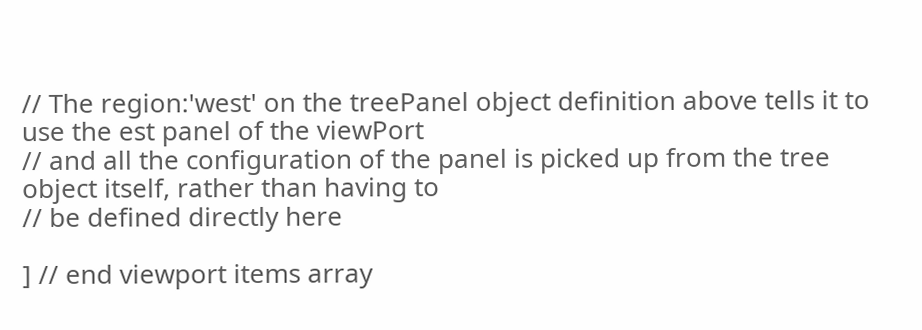// The region:'west' on the treePanel object definition above tells it to use the est panel of the viewPort
// and all the configuration of the panel is picked up from the tree object itself, rather than having to
// be defined directly here

] // end viewport items array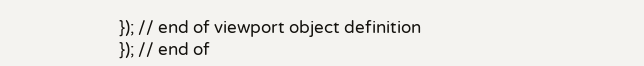}); // end of viewport object definition
}); // end of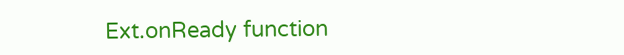Ext.onReady function